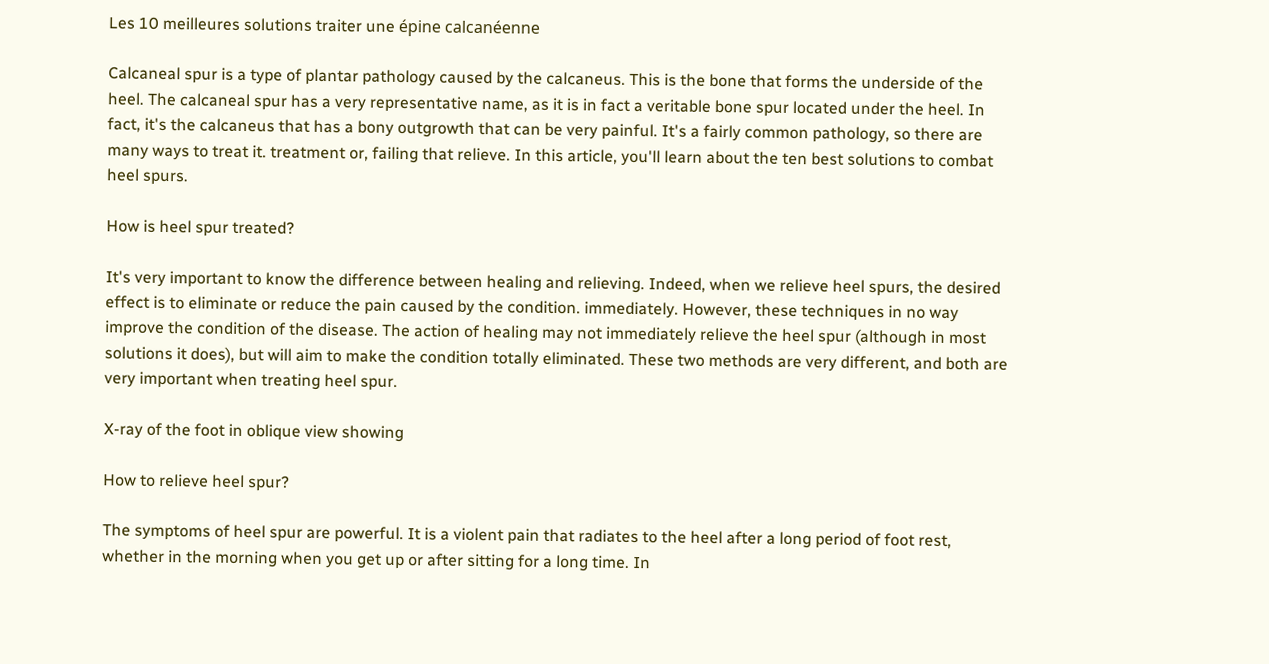Les 10 meilleures solutions traiter une épine calcanéenne

Calcaneal spur is a type of plantar pathology caused by the calcaneus. This is the bone that forms the underside of the heel. The calcaneal spur has a very representative name, as it is in fact a veritable bone spur located under the heel. In fact, it's the calcaneus that has a bony outgrowth that can be very painful. It's a fairly common pathology, so there are many ways to treat it. treatment or, failing that relieve. In this article, you'll learn about the ten best solutions to combat heel spurs.

How is heel spur treated?

It's very important to know the difference between healing and relieving. Indeed, when we relieve heel spurs, the desired effect is to eliminate or reduce the pain caused by the condition. immediately. However, these techniques in no way improve the condition of the disease. The action of healing may not immediately relieve the heel spur (although in most solutions it does), but will aim to make the condition totally eliminated. These two methods are very different, and both are very important when treating heel spur.

X-ray of the foot in oblique view showing

How to relieve heel spur?

The symptoms of heel spur are powerful. It is a violent pain that radiates to the heel after a long period of foot rest, whether in the morning when you get up or after sitting for a long time. In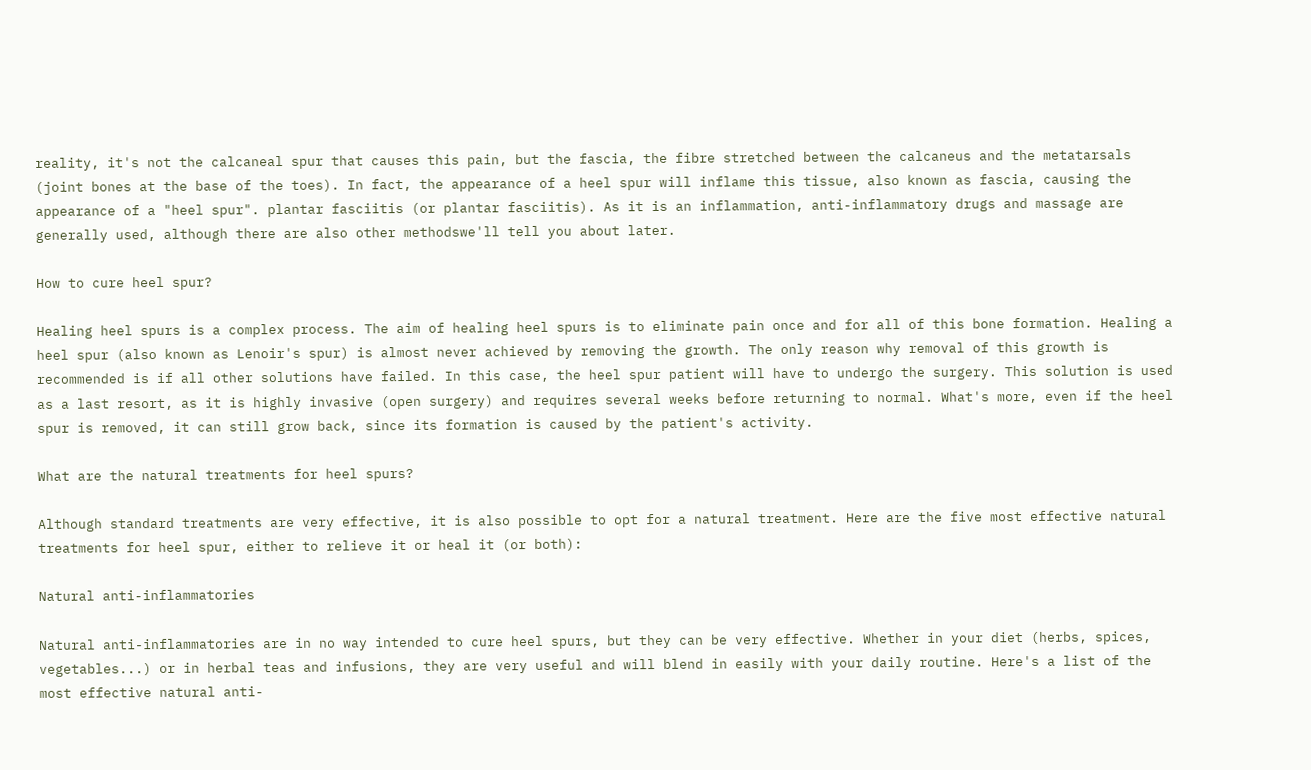reality, it's not the calcaneal spur that causes this pain, but the fascia, the fibre stretched between the calcaneus and the metatarsals (joint bones at the base of the toes). In fact, the appearance of a heel spur will inflame this tissue, also known as fascia, causing the appearance of a "heel spur". plantar fasciitis (or plantar fasciitis). As it is an inflammation, anti-inflammatory drugs and massage are generally used, although there are also other methodswe'll tell you about later.

How to cure heel spur?

Healing heel spurs is a complex process. The aim of healing heel spurs is to eliminate pain once and for all of this bone formation. Healing a heel spur (also known as Lenoir's spur) is almost never achieved by removing the growth. The only reason why removal of this growth is recommended is if all other solutions have failed. In this case, the heel spur patient will have to undergo the surgery. This solution is used as a last resort, as it is highly invasive (open surgery) and requires several weeks before returning to normal. What's more, even if the heel spur is removed, it can still grow back, since its formation is caused by the patient's activity.

What are the natural treatments for heel spurs?

Although standard treatments are very effective, it is also possible to opt for a natural treatment. Here are the five most effective natural treatments for heel spur, either to relieve it or heal it (or both):

Natural anti-inflammatories

Natural anti-inflammatories are in no way intended to cure heel spurs, but they can be very effective. Whether in your diet (herbs, spices, vegetables...) or in herbal teas and infusions, they are very useful and will blend in easily with your daily routine. Here's a list of the most effective natural anti-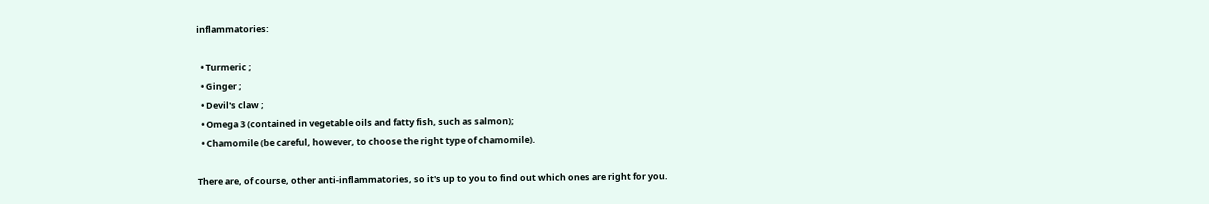inflammatories:

  • Turmeric ;
  • Ginger ;
  • Devil's claw ;
  • Omega 3 (contained in vegetable oils and fatty fish, such as salmon);
  • Chamomile (be careful, however, to choose the right type of chamomile).

There are, of course, other anti-inflammatories, so it's up to you to find out which ones are right for you.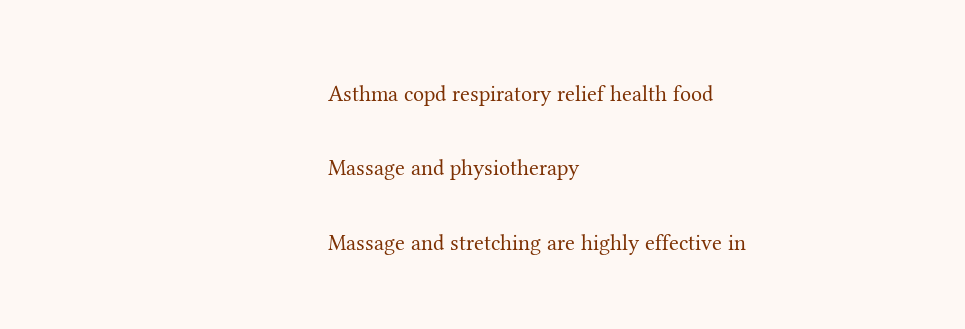Asthma copd respiratory relief health food

Massage and physiotherapy

Massage and stretching are highly effective in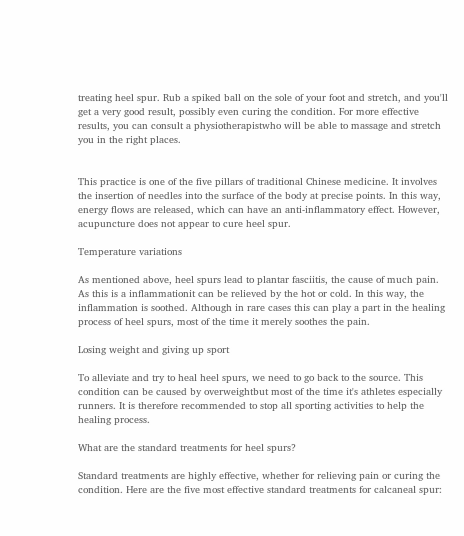treating heel spur. Rub a spiked ball on the sole of your foot and stretch, and you'll get a very good result, possibly even curing the condition. For more effective results, you can consult a physiotherapistwho will be able to massage and stretch you in the right places.


This practice is one of the five pillars of traditional Chinese medicine. It involves the insertion of needles into the surface of the body at precise points. In this way, energy flows are released, which can have an anti-inflammatory effect. However, acupuncture does not appear to cure heel spur.

Temperature variations

As mentioned above, heel spurs lead to plantar fasciitis, the cause of much pain. As this is a inflammationit can be relieved by the hot or cold. In this way, the inflammation is soothed. Although in rare cases this can play a part in the healing process of heel spurs, most of the time it merely soothes the pain.

Losing weight and giving up sport

To alleviate and try to heal heel spurs, we need to go back to the source. This condition can be caused by overweightbut most of the time it's athletes especially runners. It is therefore recommended to stop all sporting activities to help the healing process.

What are the standard treatments for heel spurs?

Standard treatments are highly effective, whether for relieving pain or curing the condition. Here are the five most effective standard treatments for calcaneal spur: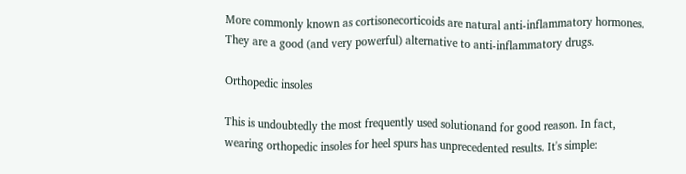More commonly known as cortisonecorticoids are natural anti-inflammatory hormones. They are a good (and very powerful) alternative to anti-inflammatory drugs.

Orthopedic insoles

This is undoubtedly the most frequently used solutionand for good reason. In fact, wearing orthopedic insoles for heel spurs has unprecedented results. It's simple: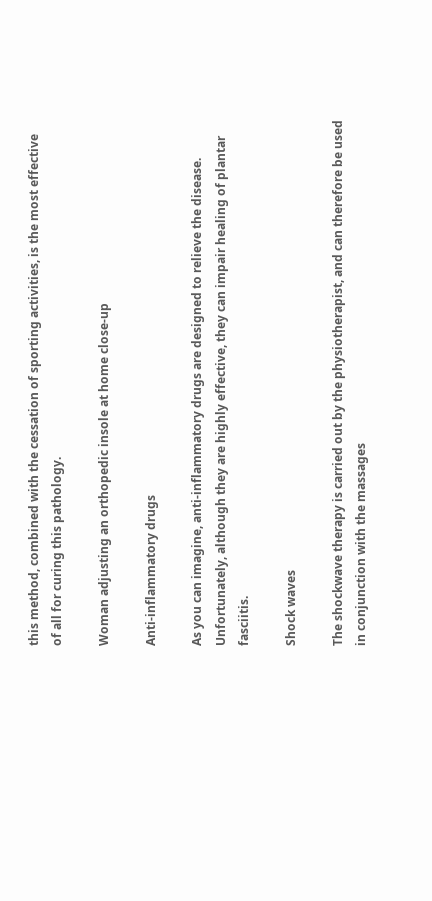this method, combined with the cessation of sporting activities, is the most effective of all for curing this pathology.

Woman adjusting an orthopedic insole at home close-up

Anti-inflammatory drugs

As you can imagine, anti-inflammatory drugs are designed to relieve the disease. Unfortunately, although they are highly effective, they can impair healing of plantar fasciitis.

Shock waves

The shockwave therapy is carried out by the physiotherapist, and can therefore be used in conjunction with the massages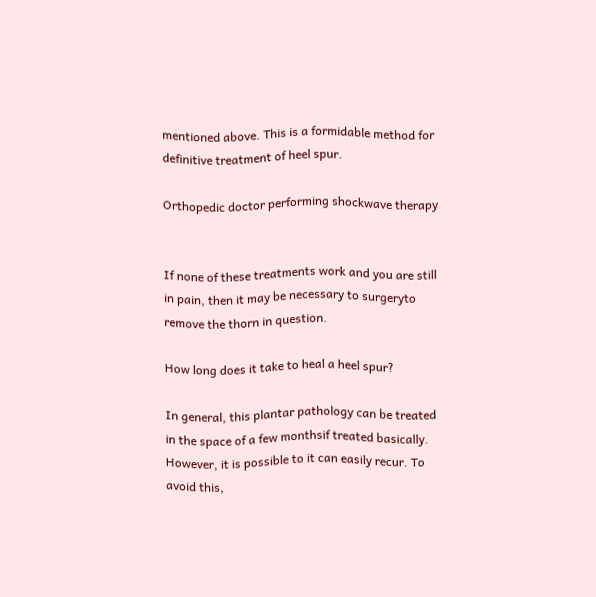mentioned above. This is a formidable method for definitive treatment of heel spur.

Orthopedic doctor performing shockwave therapy


If none of these treatments work and you are still in pain, then it may be necessary to surgeryto remove the thorn in question.

How long does it take to heal a heel spur?

In general, this plantar pathology can be treated in the space of a few monthsif treated basically. However, it is possible to it can easily recur. To avoid this,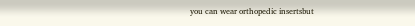you can wear orthopedic insertsbut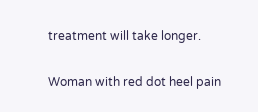treatment will take longer.

Woman with red dot heel pain